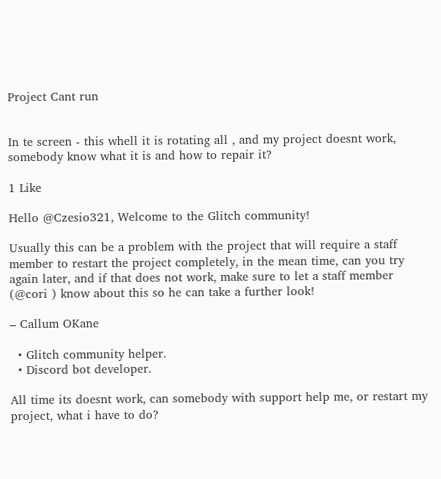Project Cant run


In te screen - this whell it is rotating all , and my project doesnt work, somebody know what it is and how to repair it?

1 Like

Hello @Czesio321, Welcome to the Glitch community!

Usually this can be a problem with the project that will require a staff member to restart the project completely, in the mean time, can you try again later, and if that does not work, make sure to let a staff member (@cori ) know about this so he can take a further look!

– Callum OKane

  • Glitch community helper.
  • Discord bot developer.

All time its doesnt work, can somebody with support help me, or restart my project, what i have to do?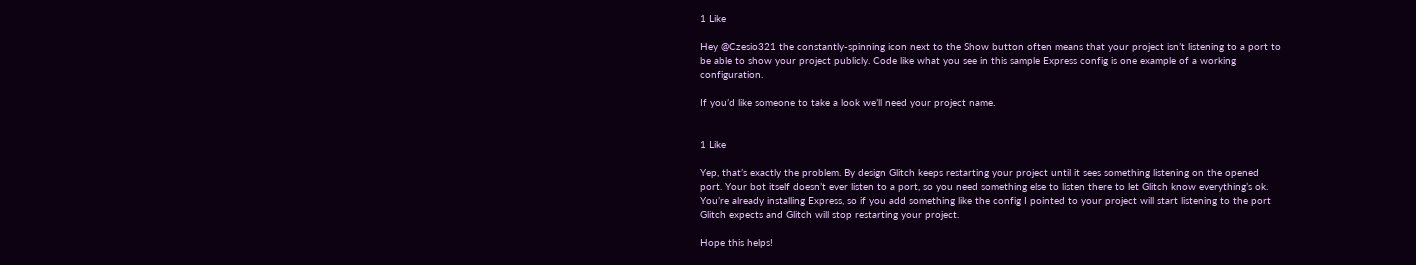1 Like

Hey @Czesio321 the constantly-spinning icon next to the Show button often means that your project isn’t listening to a port to be able to show your project publicly. Code like what you see in this sample Express config is one example of a working configuration.

If you’d like someone to take a look we’ll need your project name.


1 Like

Yep, that’s exactly the problem. By design Glitch keeps restarting your project until it sees something listening on the opened port. Your bot itself doesn’t ever listen to a port, so you need something else to listen there to let Glitch know everything’s ok. You’re already installing Express, so if you add something like the config I pointed to your project will start listening to the port Glitch expects and Glitch will stop restarting your project.

Hope this helps!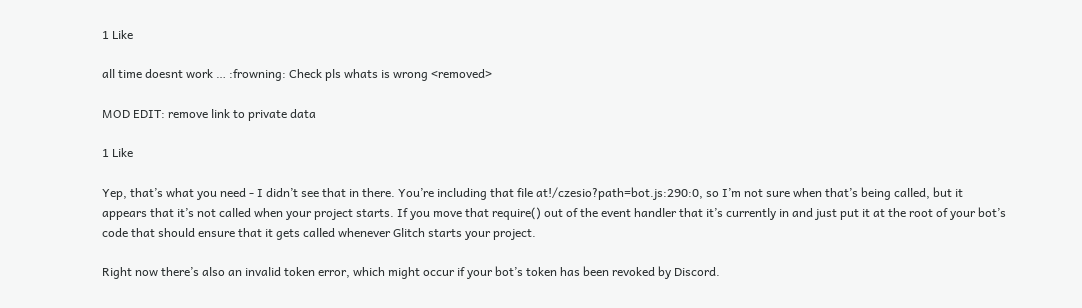1 Like

all time doesnt work … :frowning: Check pls whats is wrong <removed>

MOD EDIT: remove link to private data

1 Like

Yep, that’s what you need - I didn’t see that in there. You’re including that file at!/czesio?path=bot.js:290:0, so I’m not sure when that’s being called, but it appears that it’s not called when your project starts. If you move that require() out of the event handler that it’s currently in and just put it at the root of your bot’s code that should ensure that it gets called whenever Glitch starts your project.

Right now there’s also an invalid token error, which might occur if your bot’s token has been revoked by Discord.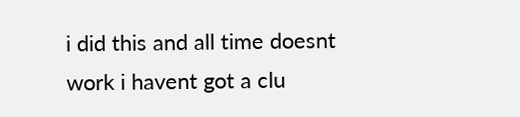i did this and all time doesnt work i havent got a clu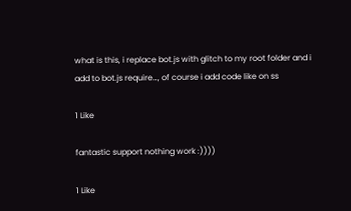what is this, i replace bot.js with glitch to my root folder and i add to bot.js require…, of course i add code like on ss

1 Like

fantastic support nothing work :))))

1 Like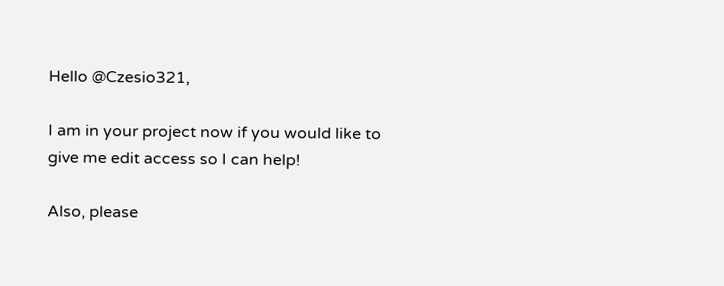Hello @Czesio321,

I am in your project now if you would like to give me edit access so I can help!

Also, please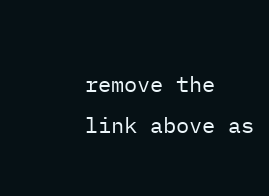remove the link above as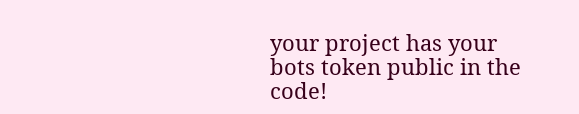your project has your bots token public in the code!